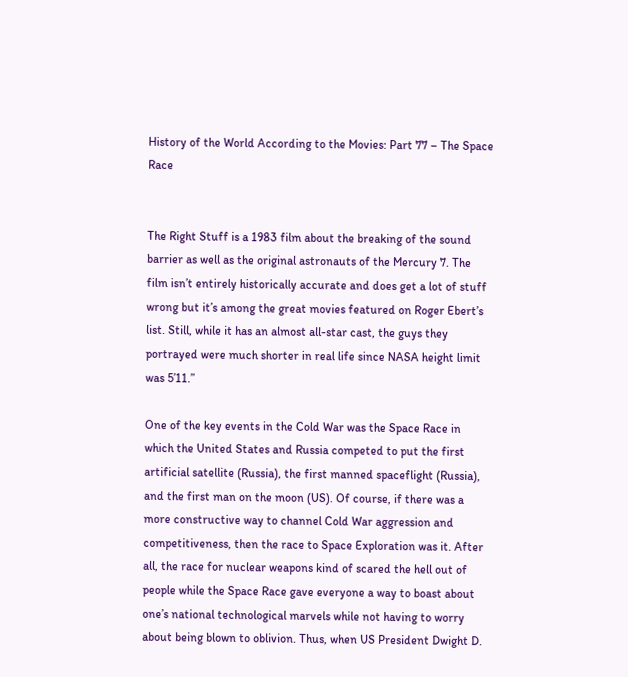History of the World According to the Movies: Part 77 – The Space Race


The Right Stuff is a 1983 film about the breaking of the sound barrier as well as the original astronauts of the Mercury 7. The film isn’t entirely historically accurate and does get a lot of stuff wrong but it’s among the great movies featured on Roger Ebert’s list. Still, while it has an almost all-star cast, the guys they portrayed were much shorter in real life since NASA height limit was 5’11.”

One of the key events in the Cold War was the Space Race in which the United States and Russia competed to put the first artificial satellite (Russia), the first manned spaceflight (Russia), and the first man on the moon (US). Of course, if there was a more constructive way to channel Cold War aggression and competitiveness, then the race to Space Exploration was it. After all, the race for nuclear weapons kind of scared the hell out of people while the Space Race gave everyone a way to boast about one’s national technological marvels while not having to worry about being blown to oblivion. Thus, when US President Dwight D.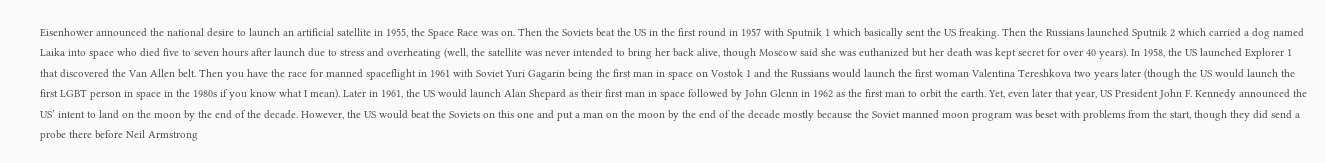Eisenhower announced the national desire to launch an artificial satellite in 1955, the Space Race was on. Then the Soviets beat the US in the first round in 1957 with Sputnik 1 which basically sent the US freaking. Then the Russians launched Sputnik 2 which carried a dog named Laika into space who died five to seven hours after launch due to stress and overheating (well, the satellite was never intended to bring her back alive, though Moscow said she was euthanized but her death was kept secret for over 40 years). In 1958, the US launched Explorer 1 that discovered the Van Allen belt. Then you have the race for manned spaceflight in 1961 with Soviet Yuri Gagarin being the first man in space on Vostok 1 and the Russians would launch the first woman Valentina Tereshkova two years later (though the US would launch the first LGBT person in space in the 1980s if you know what I mean). Later in 1961, the US would launch Alan Shepard as their first man in space followed by John Glenn in 1962 as the first man to orbit the earth. Yet, even later that year, US President John F. Kennedy announced the US’ intent to land on the moon by the end of the decade. However, the US would beat the Soviets on this one and put a man on the moon by the end of the decade mostly because the Soviet manned moon program was beset with problems from the start, though they did send a probe there before Neil Armstrong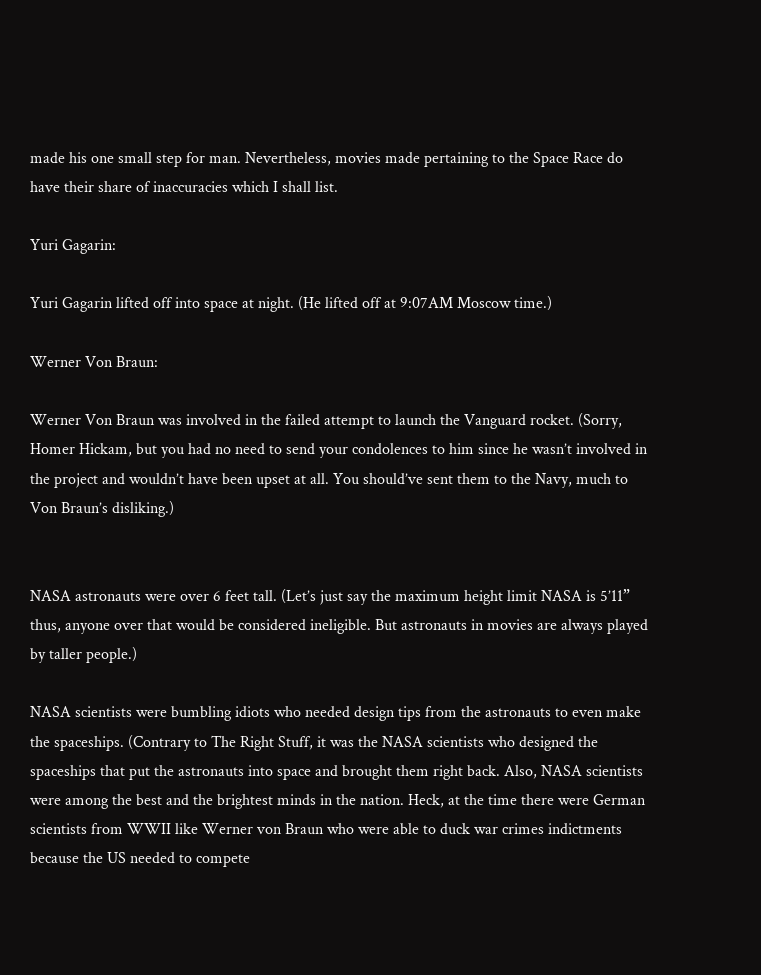made his one small step for man. Nevertheless, movies made pertaining to the Space Race do have their share of inaccuracies which I shall list.

Yuri Gagarin:

Yuri Gagarin lifted off into space at night. (He lifted off at 9:07AM Moscow time.)

Werner Von Braun:

Werner Von Braun was involved in the failed attempt to launch the Vanguard rocket. (Sorry, Homer Hickam, but you had no need to send your condolences to him since he wasn’t involved in the project and wouldn’t have been upset at all. You should’ve sent them to the Navy, much to Von Braun’s disliking.)


NASA astronauts were over 6 feet tall. (Let’s just say the maximum height limit NASA is 5’11” thus, anyone over that would be considered ineligible. But astronauts in movies are always played by taller people.)

NASA scientists were bumbling idiots who needed design tips from the astronauts to even make the spaceships. (Contrary to The Right Stuff, it was the NASA scientists who designed the spaceships that put the astronauts into space and brought them right back. Also, NASA scientists were among the best and the brightest minds in the nation. Heck, at the time there were German scientists from WWII like Werner von Braun who were able to duck war crimes indictments because the US needed to compete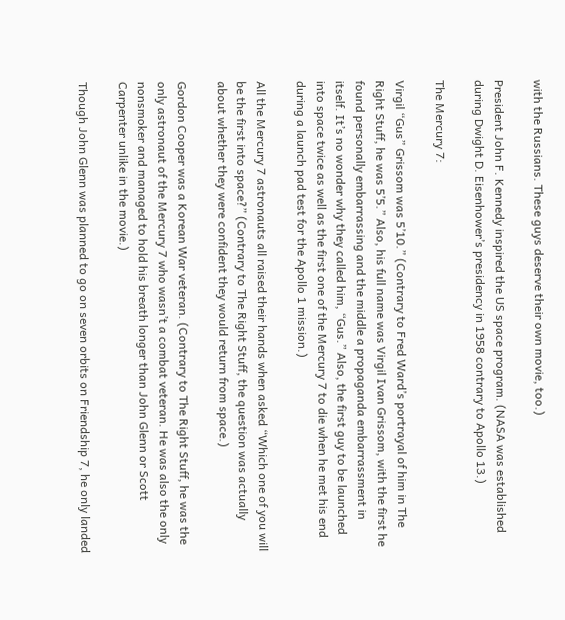with the Russians. These guys deserve their own movie, too.)

President John F. Kennedy inspired the US space program. (NASA was established during Dwight D. Eisenhower’s presidency in 1958 contrary to Apollo 13.)

The Mercury 7:

Virgil “Gus” Grissom was 5’10.” (Contrary to Fred Ward’s portrayal of him in The Right Stuff, he was 5’5.” Also, his full name was Virgil Ivan Grissom, with the first he found personally embarrassing and the middle a propaganda embarrassment in itself. It’s no wonder why they called him, “Gus.” Also, the first guy to be launched into space twice as well as the first one of the Mercury 7 to die when he met his end during a launch pad test for the Apollo 1 mission.)

All the Mercury 7 astronauts all raised their hands when asked “Which one of you will be the first into space?” (Contrary to The Right Stuff, the question was actually about whether they were confident they would return from space.)

Gordon Cooper was a Korean War veteran. (Contrary to The Right Stuff, he was the only astronaut of the Mercury 7 who wasn’t a combat veteran. He was also the only nonsmoker and managed to hold his breath longer than John Glenn or Scott Carpenter unlike in the movie.)

Though John Glenn was planned to go on seven orbits on Friendship 7, he only landed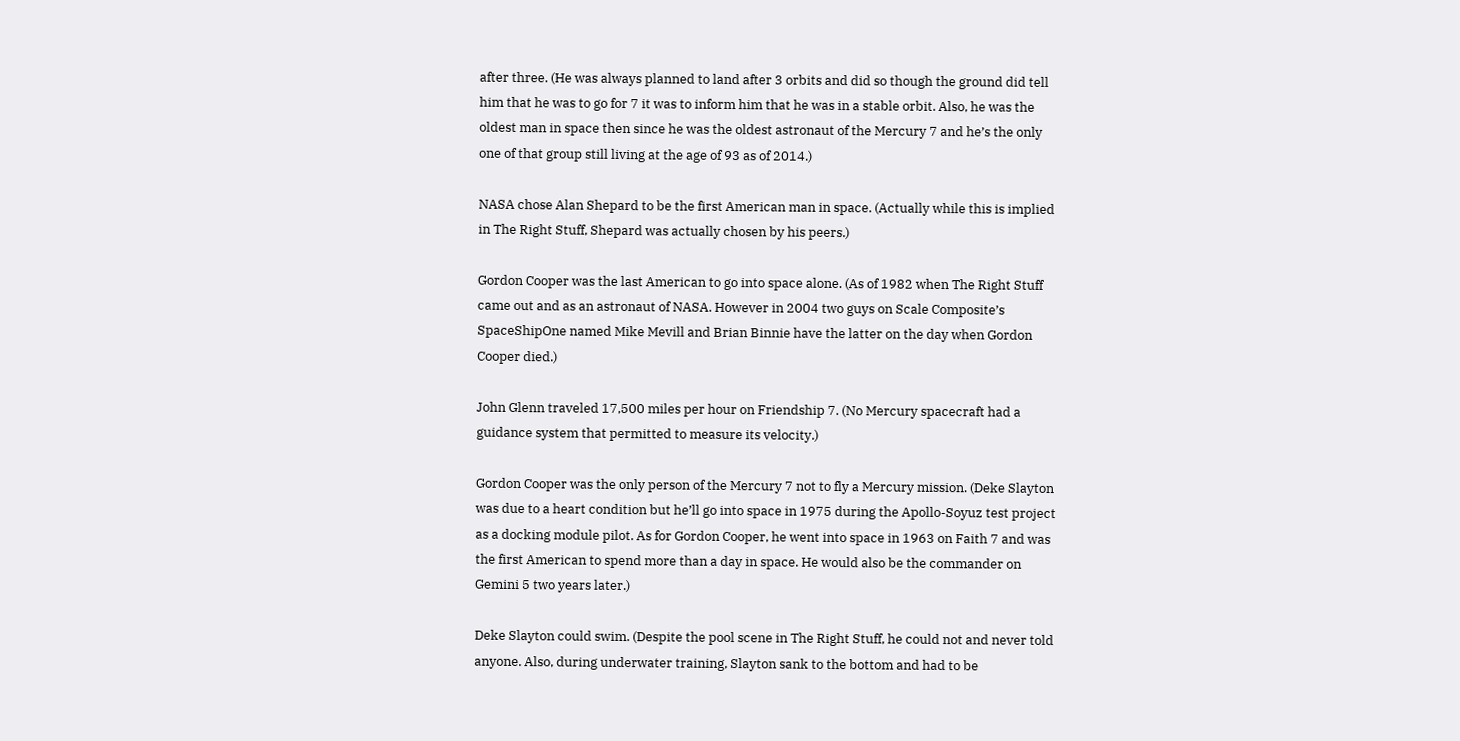after three. (He was always planned to land after 3 orbits and did so though the ground did tell him that he was to go for 7 it was to inform him that he was in a stable orbit. Also, he was the oldest man in space then since he was the oldest astronaut of the Mercury 7 and he’s the only one of that group still living at the age of 93 as of 2014.)

NASA chose Alan Shepard to be the first American man in space. (Actually while this is implied in The Right Stuff, Shepard was actually chosen by his peers.)

Gordon Cooper was the last American to go into space alone. (As of 1982 when The Right Stuff came out and as an astronaut of NASA. However in 2004 two guys on Scale Composite’s SpaceShipOne named Mike Mevill and Brian Binnie have the latter on the day when Gordon Cooper died.)

John Glenn traveled 17,500 miles per hour on Friendship 7. (No Mercury spacecraft had a guidance system that permitted to measure its velocity.)

Gordon Cooper was the only person of the Mercury 7 not to fly a Mercury mission. (Deke Slayton was due to a heart condition but he’ll go into space in 1975 during the Apollo-Soyuz test project as a docking module pilot. As for Gordon Cooper, he went into space in 1963 on Faith 7 and was the first American to spend more than a day in space. He would also be the commander on Gemini 5 two years later.)

Deke Slayton could swim. (Despite the pool scene in The Right Stuff, he could not and never told anyone. Also, during underwater training, Slayton sank to the bottom and had to be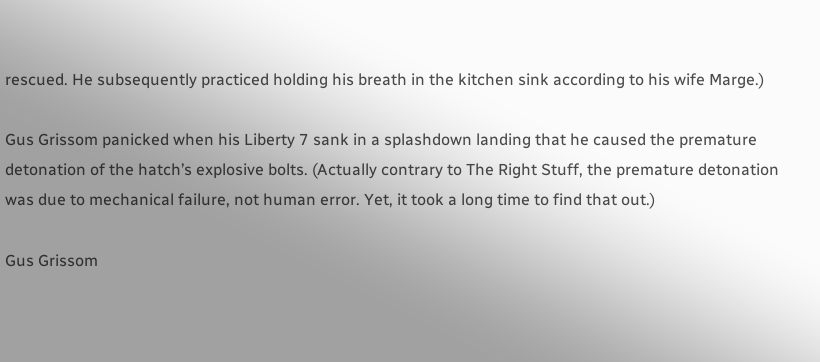rescued. He subsequently practiced holding his breath in the kitchen sink according to his wife Marge.)

Gus Grissom panicked when his Liberty 7 sank in a splashdown landing that he caused the premature detonation of the hatch’s explosive bolts. (Actually contrary to The Right Stuff, the premature detonation was due to mechanical failure, not human error. Yet, it took a long time to find that out.)

Gus Grissom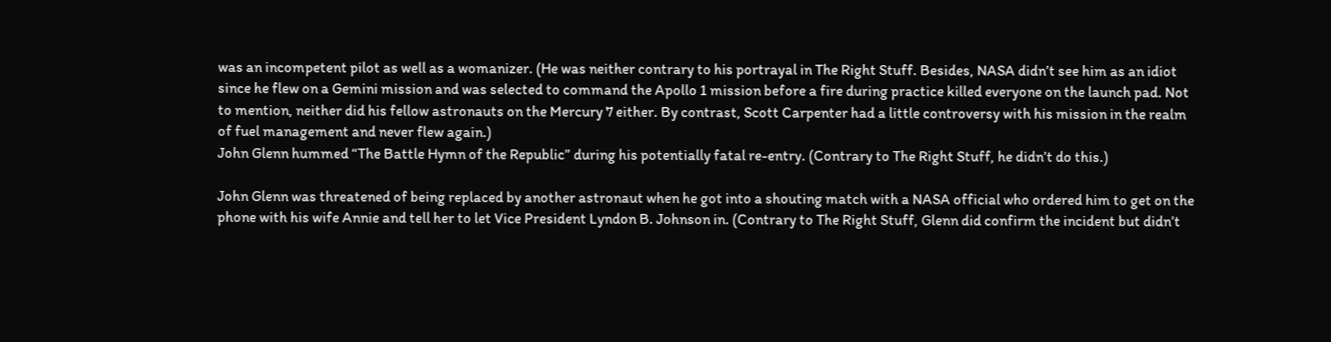was an incompetent pilot as well as a womanizer. (He was neither contrary to his portrayal in The Right Stuff. Besides, NASA didn’t see him as an idiot since he flew on a Gemini mission and was selected to command the Apollo 1 mission before a fire during practice killed everyone on the launch pad. Not to mention, neither did his fellow astronauts on the Mercury 7 either. By contrast, Scott Carpenter had a little controversy with his mission in the realm of fuel management and never flew again.)
John Glenn hummed “The Battle Hymn of the Republic” during his potentially fatal re-entry. (Contrary to The Right Stuff, he didn’t do this.)

John Glenn was threatened of being replaced by another astronaut when he got into a shouting match with a NASA official who ordered him to get on the phone with his wife Annie and tell her to let Vice President Lyndon B. Johnson in. (Contrary to The Right Stuff, Glenn did confirm the incident but didn’t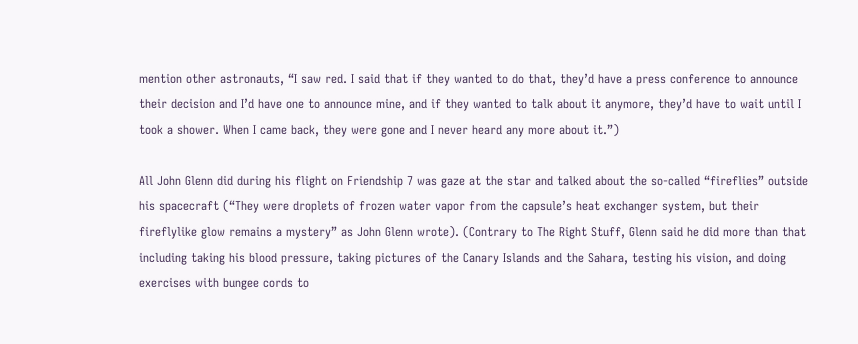mention other astronauts, “I saw red. I said that if they wanted to do that, they’d have a press conference to announce their decision and I’d have one to announce mine, and if they wanted to talk about it anymore, they’d have to wait until I took a shower. When I came back, they were gone and I never heard any more about it.”)

All John Glenn did during his flight on Friendship 7 was gaze at the star and talked about the so-called “fireflies” outside his spacecraft (“They were droplets of frozen water vapor from the capsule’s heat exchanger system, but their fireflylike glow remains a mystery” as John Glenn wrote). (Contrary to The Right Stuff, Glenn said he did more than that including taking his blood pressure, taking pictures of the Canary Islands and the Sahara, testing his vision, and doing exercises with bungee cords to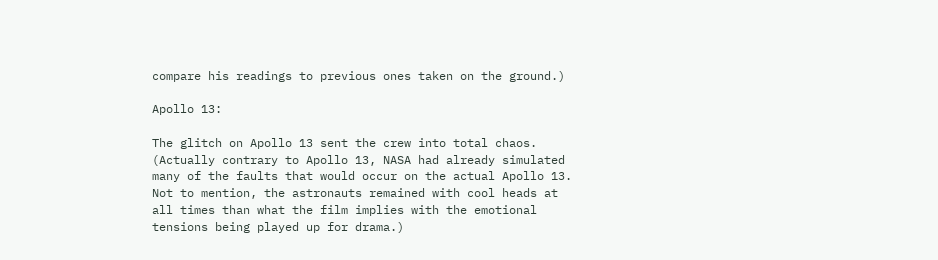compare his readings to previous ones taken on the ground.)

Apollo 13:

The glitch on Apollo 13 sent the crew into total chaos. (Actually contrary to Apollo 13, NASA had already simulated many of the faults that would occur on the actual Apollo 13. Not to mention, the astronauts remained with cool heads at all times than what the film implies with the emotional tensions being played up for drama.)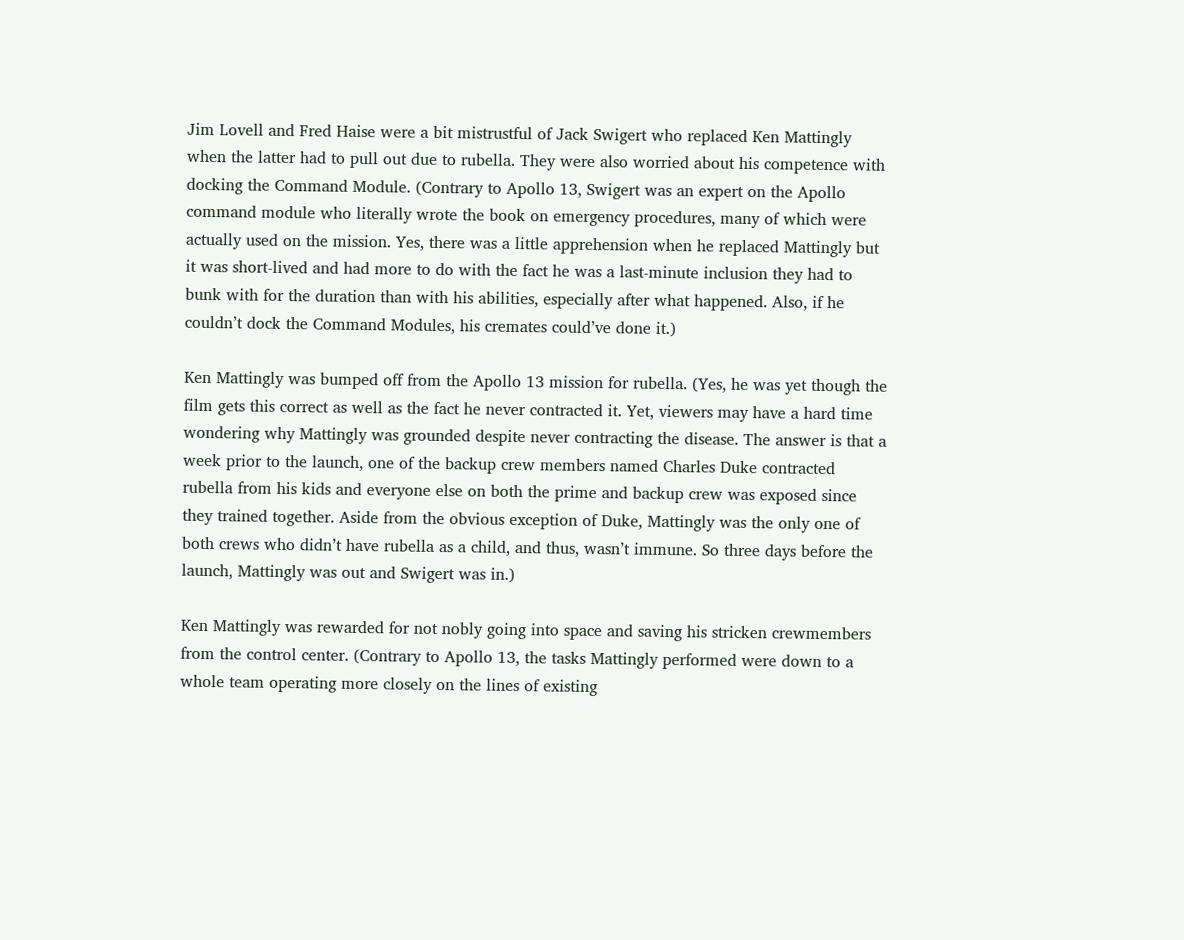Jim Lovell and Fred Haise were a bit mistrustful of Jack Swigert who replaced Ken Mattingly when the latter had to pull out due to rubella. They were also worried about his competence with docking the Command Module. (Contrary to Apollo 13, Swigert was an expert on the Apollo command module who literally wrote the book on emergency procedures, many of which were actually used on the mission. Yes, there was a little apprehension when he replaced Mattingly but it was short-lived and had more to do with the fact he was a last-minute inclusion they had to bunk with for the duration than with his abilities, especially after what happened. Also, if he couldn’t dock the Command Modules, his cremates could’ve done it.)

Ken Mattingly was bumped off from the Apollo 13 mission for rubella. (Yes, he was yet though the film gets this correct as well as the fact he never contracted it. Yet, viewers may have a hard time wondering why Mattingly was grounded despite never contracting the disease. The answer is that a week prior to the launch, one of the backup crew members named Charles Duke contracted rubella from his kids and everyone else on both the prime and backup crew was exposed since they trained together. Aside from the obvious exception of Duke, Mattingly was the only one of both crews who didn’t have rubella as a child, and thus, wasn’t immune. So three days before the launch, Mattingly was out and Swigert was in.)

Ken Mattingly was rewarded for not nobly going into space and saving his stricken crewmembers from the control center. (Contrary to Apollo 13, the tasks Mattingly performed were down to a whole team operating more closely on the lines of existing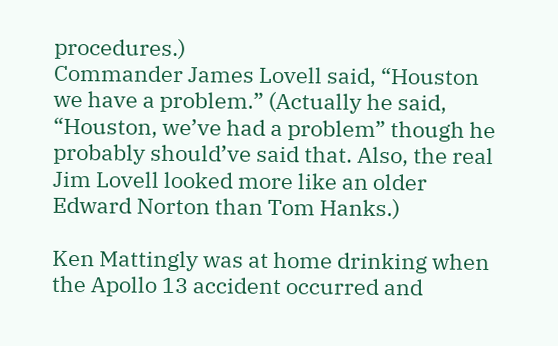procedures.)
Commander James Lovell said, “Houston we have a problem.” (Actually he said, “Houston, we’ve had a problem” though he probably should’ve said that. Also, the real Jim Lovell looked more like an older Edward Norton than Tom Hanks.)

Ken Mattingly was at home drinking when the Apollo 13 accident occurred and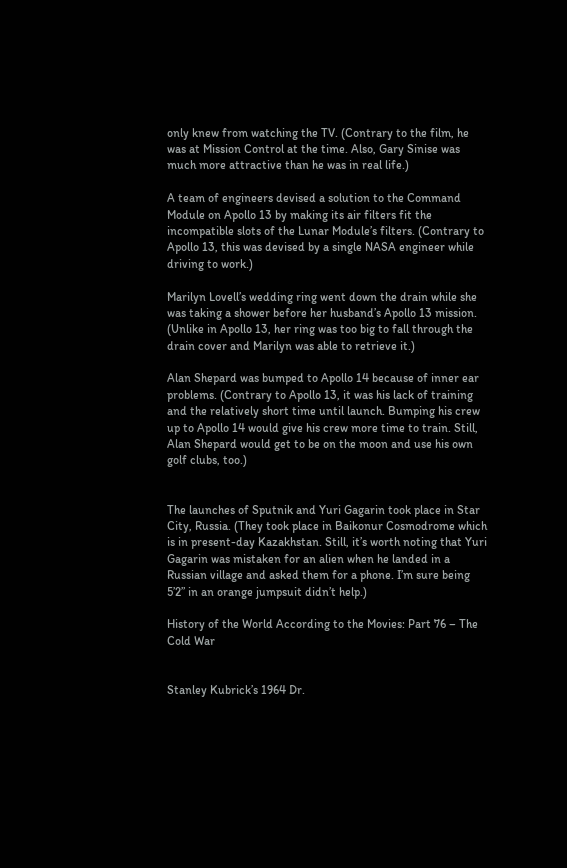only knew from watching the TV. (Contrary to the film, he was at Mission Control at the time. Also, Gary Sinise was much more attractive than he was in real life.)

A team of engineers devised a solution to the Command Module on Apollo 13 by making its air filters fit the incompatible slots of the Lunar Module’s filters. (Contrary to Apollo 13, this was devised by a single NASA engineer while driving to work.)

Marilyn Lovell’s wedding ring went down the drain while she was taking a shower before her husband’s Apollo 13 mission. (Unlike in Apollo 13, her ring was too big to fall through the drain cover and Marilyn was able to retrieve it.)

Alan Shepard was bumped to Apollo 14 because of inner ear problems. (Contrary to Apollo 13, it was his lack of training and the relatively short time until launch. Bumping his crew up to Apollo 14 would give his crew more time to train. Still, Alan Shepard would get to be on the moon and use his own golf clubs, too.)


The launches of Sputnik and Yuri Gagarin took place in Star City, Russia. (They took place in Baikonur Cosmodrome which is in present-day Kazakhstan. Still, it’s worth noting that Yuri Gagarin was mistaken for an alien when he landed in a Russian village and asked them for a phone. I’m sure being 5’2” in an orange jumpsuit didn’t help.)

History of the World According to the Movies: Part 76 – The Cold War


Stanley Kubrick’s 1964 Dr.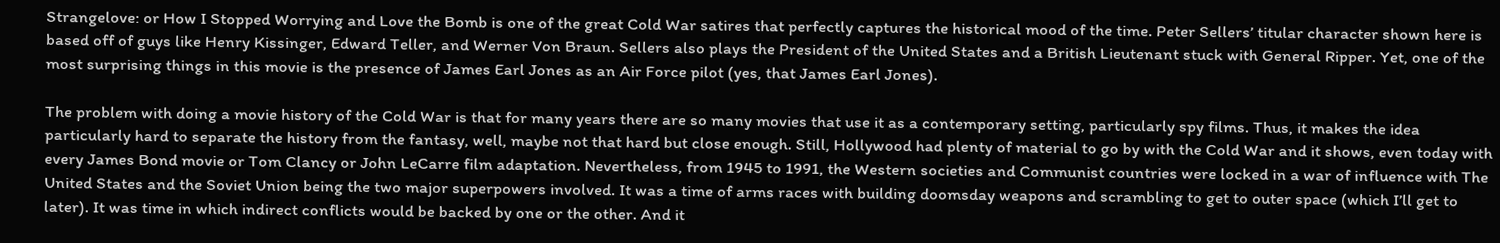Strangelove: or How I Stopped Worrying and Love the Bomb is one of the great Cold War satires that perfectly captures the historical mood of the time. Peter Sellers’ titular character shown here is based off of guys like Henry Kissinger, Edward Teller, and Werner Von Braun. Sellers also plays the President of the United States and a British Lieutenant stuck with General Ripper. Yet, one of the most surprising things in this movie is the presence of James Earl Jones as an Air Force pilot (yes, that James Earl Jones).

The problem with doing a movie history of the Cold War is that for many years there are so many movies that use it as a contemporary setting, particularly spy films. Thus, it makes the idea particularly hard to separate the history from the fantasy, well, maybe not that hard but close enough. Still, Hollywood had plenty of material to go by with the Cold War and it shows, even today with every James Bond movie or Tom Clancy or John LeCarre film adaptation. Nevertheless, from 1945 to 1991, the Western societies and Communist countries were locked in a war of influence with The United States and the Soviet Union being the two major superpowers involved. It was a time of arms races with building doomsday weapons and scrambling to get to outer space (which I’ll get to later). It was time in which indirect conflicts would be backed by one or the other. And it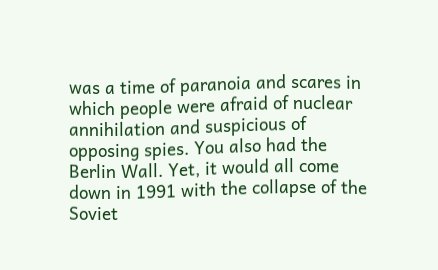was a time of paranoia and scares in which people were afraid of nuclear annihilation and suspicious of opposing spies. You also had the Berlin Wall. Yet, it would all come down in 1991 with the collapse of the Soviet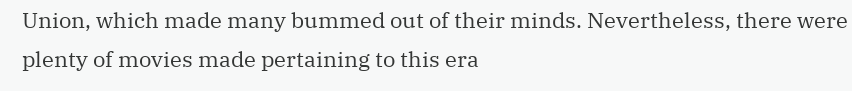Union, which made many bummed out of their minds. Nevertheless, there were plenty of movies made pertaining to this era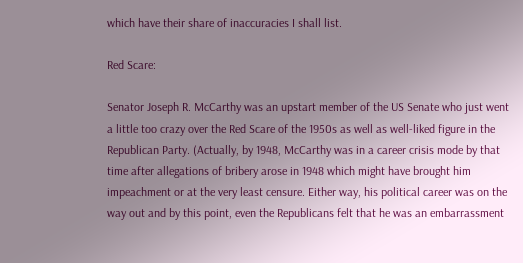which have their share of inaccuracies I shall list.

Red Scare:

Senator Joseph R. McCarthy was an upstart member of the US Senate who just went a little too crazy over the Red Scare of the 1950s as well as well-liked figure in the Republican Party. (Actually, by 1948, McCarthy was in a career crisis mode by that time after allegations of bribery arose in 1948 which might have brought him impeachment or at the very least censure. Either way, his political career was on the way out and by this point, even the Republicans felt that he was an embarrassment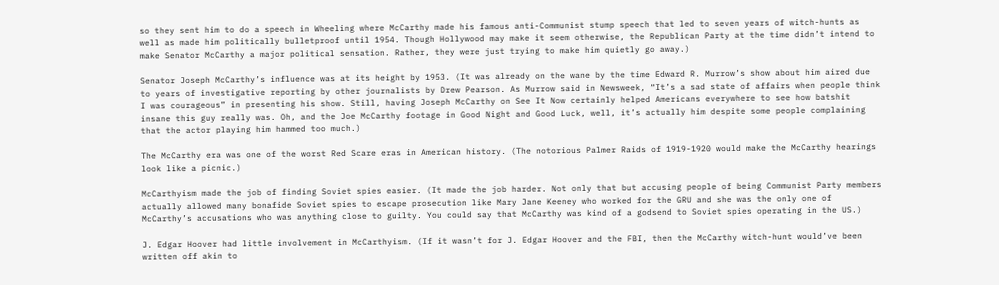so they sent him to do a speech in Wheeling where McCarthy made his famous anti-Communist stump speech that led to seven years of witch-hunts as well as made him politically bulletproof until 1954. Though Hollywood may make it seem otherwise, the Republican Party at the time didn’t intend to make Senator McCarthy a major political sensation. Rather, they were just trying to make him quietly go away.)

Senator Joseph McCarthy’s influence was at its height by 1953. (It was already on the wane by the time Edward R. Murrow’s show about him aired due to years of investigative reporting by other journalists by Drew Pearson. As Murrow said in Newsweek, “It’s a sad state of affairs when people think I was courageous” in presenting his show. Still, having Joseph McCarthy on See It Now certainly helped Americans everywhere to see how batshit insane this guy really was. Oh, and the Joe McCarthy footage in Good Night and Good Luck, well, it’s actually him despite some people complaining that the actor playing him hammed too much.)

The McCarthy era was one of the worst Red Scare eras in American history. (The notorious Palmer Raids of 1919-1920 would make the McCarthy hearings look like a picnic.)

McCarthyism made the job of finding Soviet spies easier. (It made the job harder. Not only that but accusing people of being Communist Party members actually allowed many bonafide Soviet spies to escape prosecution like Mary Jane Keeney who worked for the GRU and she was the only one of McCarthy’s accusations who was anything close to guilty. You could say that McCarthy was kind of a godsend to Soviet spies operating in the US.)

J. Edgar Hoover had little involvement in McCarthyism. (If it wasn’t for J. Edgar Hoover and the FBI, then the McCarthy witch-hunt would’ve been written off akin to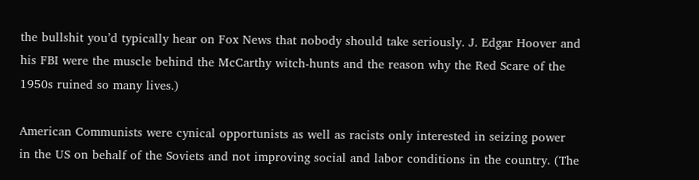the bullshit you’d typically hear on Fox News that nobody should take seriously. J. Edgar Hoover and his FBI were the muscle behind the McCarthy witch-hunts and the reason why the Red Scare of the 1950s ruined so many lives.)

American Communists were cynical opportunists as well as racists only interested in seizing power in the US on behalf of the Soviets and not improving social and labor conditions in the country. (The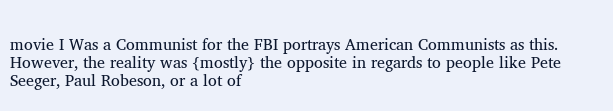movie I Was a Communist for the FBI portrays American Communists as this. However, the reality was {mostly} the opposite in regards to people like Pete Seeger, Paul Robeson, or a lot of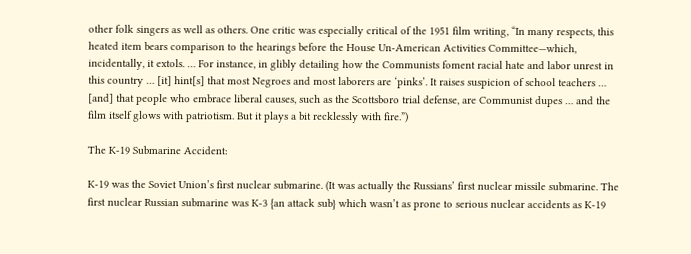other folk singers as well as others. One critic was especially critical of the 1951 film writing, “In many respects, this heated item bears comparison to the hearings before the House Un-American Activities Committee—which, incidentally, it extols. … For instance, in glibly detailing how the Communists foment racial hate and labor unrest in this country … [it] hint[s] that most Negroes and most laborers are ‘pinks’. It raises suspicion of school teachers … [and] that people who embrace liberal causes, such as the Scottsboro trial defense, are Communist dupes … and the film itself glows with patriotism. But it plays a bit recklessly with fire.”)

The K-19 Submarine Accident:

K-19 was the Soviet Union’s first nuclear submarine. (It was actually the Russians’ first nuclear missile submarine. The first nuclear Russian submarine was K-3 {an attack sub} which wasn’t as prone to serious nuclear accidents as K-19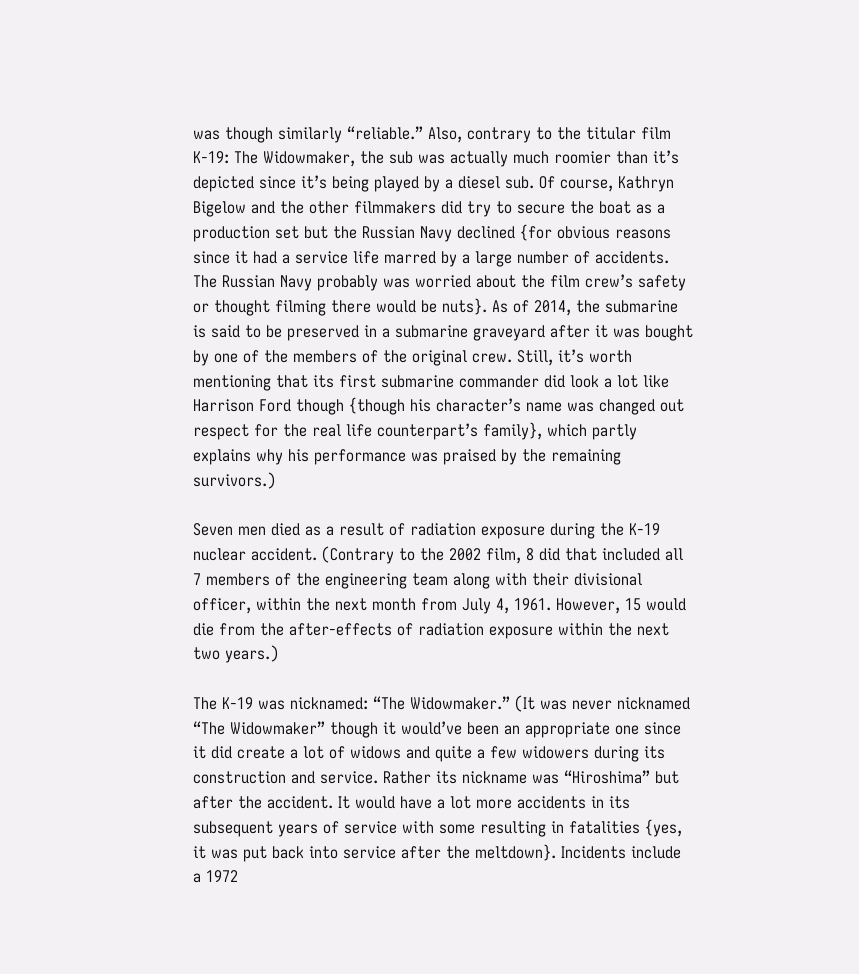was though similarly “reliable.” Also, contrary to the titular film K-19: The Widowmaker, the sub was actually much roomier than it’s depicted since it’s being played by a diesel sub. Of course, Kathryn Bigelow and the other filmmakers did try to secure the boat as a production set but the Russian Navy declined {for obvious reasons since it had a service life marred by a large number of accidents. The Russian Navy probably was worried about the film crew’s safety or thought filming there would be nuts}. As of 2014, the submarine is said to be preserved in a submarine graveyard after it was bought by one of the members of the original crew. Still, it’s worth mentioning that its first submarine commander did look a lot like Harrison Ford though {though his character’s name was changed out respect for the real life counterpart’s family}, which partly explains why his performance was praised by the remaining survivors.)

Seven men died as a result of radiation exposure during the K-19 nuclear accident. (Contrary to the 2002 film, 8 did that included all 7 members of the engineering team along with their divisional officer, within the next month from July 4, 1961. However, 15 would die from the after-effects of radiation exposure within the next two years.)

The K-19 was nicknamed: “The Widowmaker.” (It was never nicknamed “The Widowmaker” though it would’ve been an appropriate one since it did create a lot of widows and quite a few widowers during its construction and service. Rather its nickname was “Hiroshima” but after the accident. It would have a lot more accidents in its subsequent years of service with some resulting in fatalities {yes, it was put back into service after the meltdown}. Incidents include a 1972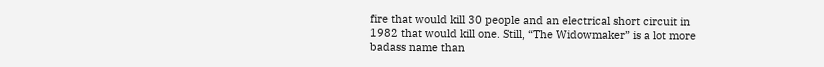fire that would kill 30 people and an electrical short circuit in 1982 that would kill one. Still, “The Widowmaker” is a lot more badass name than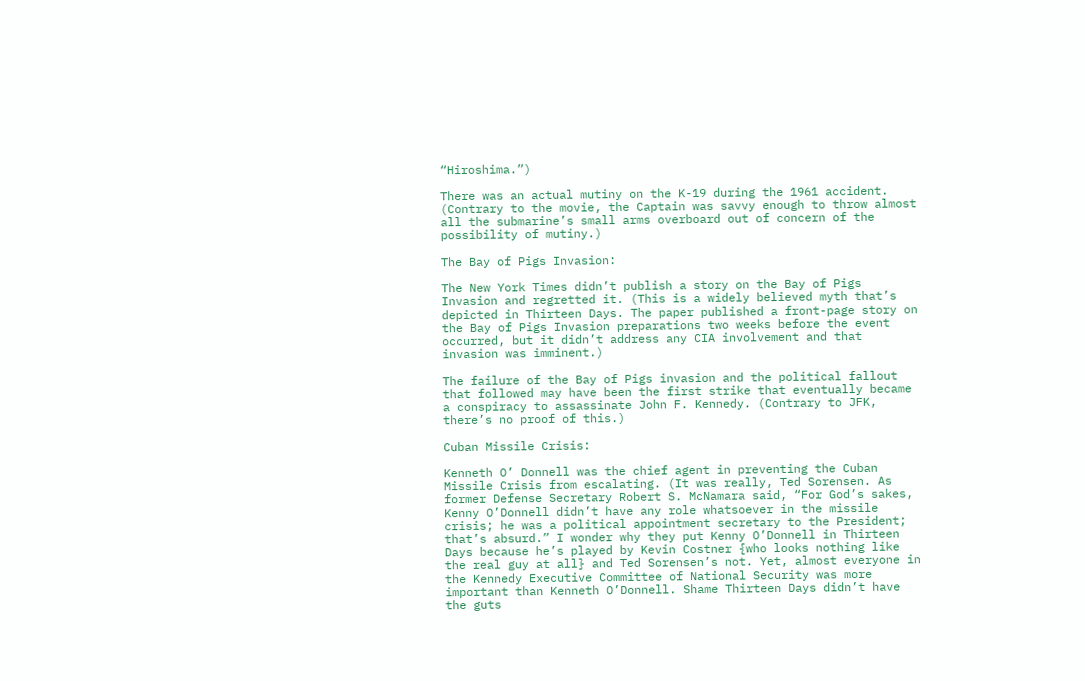“Hiroshima.”)

There was an actual mutiny on the K-19 during the 1961 accident. (Contrary to the movie, the Captain was savvy enough to throw almost all the submarine’s small arms overboard out of concern of the possibility of mutiny.)

The Bay of Pigs Invasion:

The New York Times didn’t publish a story on the Bay of Pigs Invasion and regretted it. (This is a widely believed myth that’s depicted in Thirteen Days. The paper published a front-page story on the Bay of Pigs Invasion preparations two weeks before the event occurred, but it didn’t address any CIA involvement and that invasion was imminent.)

The failure of the Bay of Pigs invasion and the political fallout that followed may have been the first strike that eventually became a conspiracy to assassinate John F. Kennedy. (Contrary to JFK, there’s no proof of this.)

Cuban Missile Crisis:

Kenneth O’ Donnell was the chief agent in preventing the Cuban Missile Crisis from escalating. (It was really, Ted Sorensen. As former Defense Secretary Robert S. McNamara said, “For God’s sakes, Kenny O’Donnell didn’t have any role whatsoever in the missile crisis; he was a political appointment secretary to the President; that’s absurd.” I wonder why they put Kenny O’Donnell in Thirteen Days because he’s played by Kevin Costner {who looks nothing like the real guy at all} and Ted Sorensen’s not. Yet, almost everyone in the Kennedy Executive Committee of National Security was more important than Kenneth O’Donnell. Shame Thirteen Days didn’t have the guts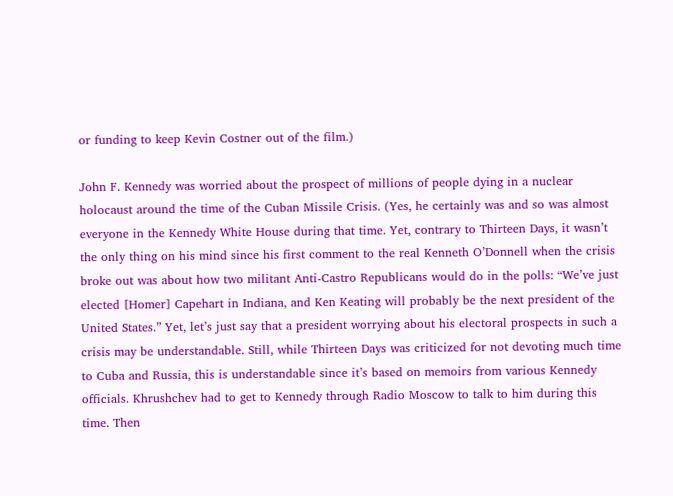or funding to keep Kevin Costner out of the film.)

John F. Kennedy was worried about the prospect of millions of people dying in a nuclear holocaust around the time of the Cuban Missile Crisis. (Yes, he certainly was and so was almost everyone in the Kennedy White House during that time. Yet, contrary to Thirteen Days, it wasn’t the only thing on his mind since his first comment to the real Kenneth O’Donnell when the crisis broke out was about how two militant Anti-Castro Republicans would do in the polls: “We’ve just elected [Homer] Capehart in Indiana, and Ken Keating will probably be the next president of the United States.” Yet, let’s just say that a president worrying about his electoral prospects in such a crisis may be understandable. Still, while Thirteen Days was criticized for not devoting much time to Cuba and Russia, this is understandable since it’s based on memoirs from various Kennedy officials. Khrushchev had to get to Kennedy through Radio Moscow to talk to him during this time. Then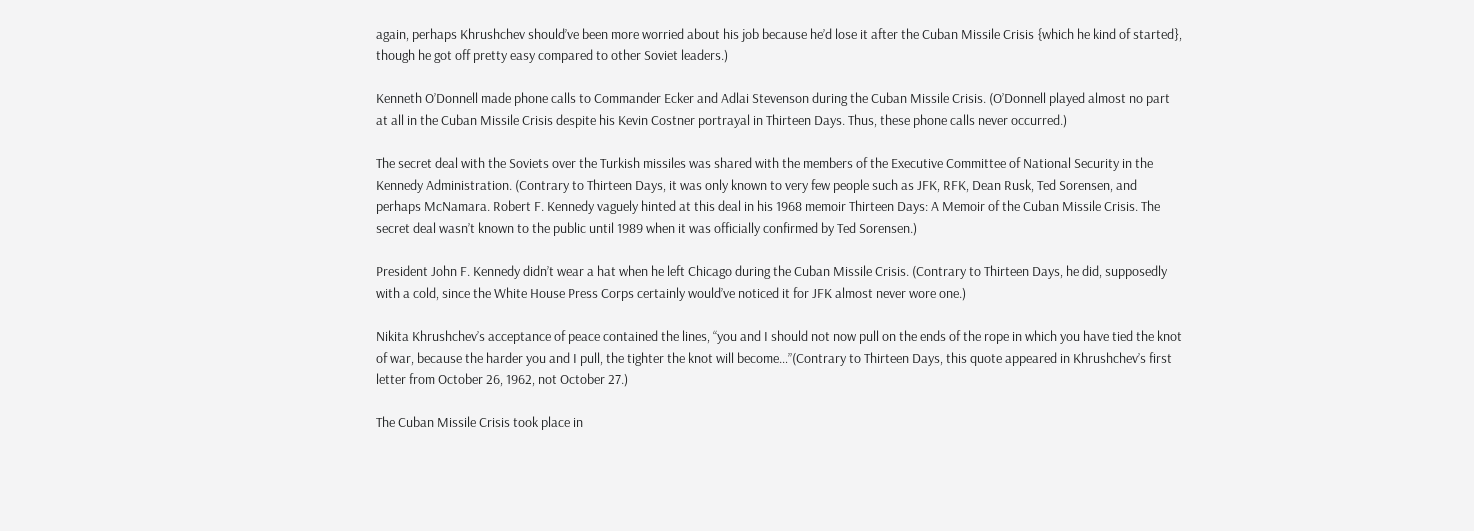again, perhaps Khrushchev should’ve been more worried about his job because he’d lose it after the Cuban Missile Crisis {which he kind of started}, though he got off pretty easy compared to other Soviet leaders.)

Kenneth O’Donnell made phone calls to Commander Ecker and Adlai Stevenson during the Cuban Missile Crisis. (O’Donnell played almost no part at all in the Cuban Missile Crisis despite his Kevin Costner portrayal in Thirteen Days. Thus, these phone calls never occurred.)

The secret deal with the Soviets over the Turkish missiles was shared with the members of the Executive Committee of National Security in the Kennedy Administration. (Contrary to Thirteen Days, it was only known to very few people such as JFK, RFK, Dean Rusk, Ted Sorensen, and perhaps McNamara. Robert F. Kennedy vaguely hinted at this deal in his 1968 memoir Thirteen Days: A Memoir of the Cuban Missile Crisis. The secret deal wasn’t known to the public until 1989 when it was officially confirmed by Ted Sorensen.)

President John F. Kennedy didn’t wear a hat when he left Chicago during the Cuban Missile Crisis. (Contrary to Thirteen Days, he did, supposedly with a cold, since the White House Press Corps certainly would’ve noticed it for JFK almost never wore one.)

Nikita Khrushchev’s acceptance of peace contained the lines, “you and I should not now pull on the ends of the rope in which you have tied the knot of war, because the harder you and I pull, the tighter the knot will become…”(Contrary to Thirteen Days, this quote appeared in Khrushchev’s first letter from October 26, 1962, not October 27.)

The Cuban Missile Crisis took place in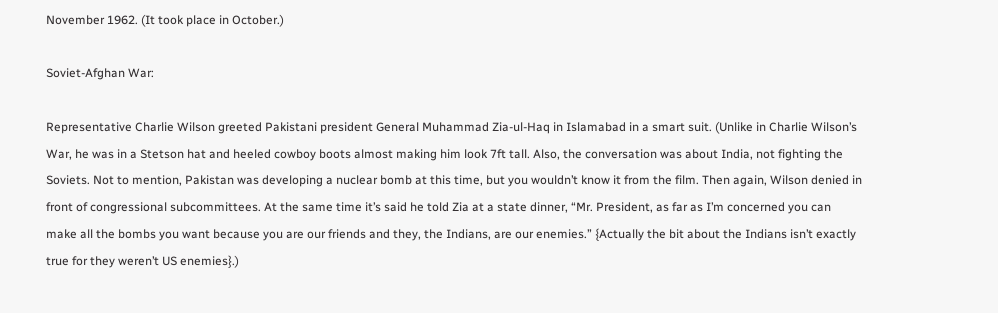November 1962. (It took place in October.)

Soviet-Afghan War:

Representative Charlie Wilson greeted Pakistani president General Muhammad Zia-ul-Haq in Islamabad in a smart suit. (Unlike in Charlie Wilson’s War, he was in a Stetson hat and heeled cowboy boots almost making him look 7ft tall. Also, the conversation was about India, not fighting the Soviets. Not to mention, Pakistan was developing a nuclear bomb at this time, but you wouldn’t know it from the film. Then again, Wilson denied in front of congressional subcommittees. At the same time it’s said he told Zia at a state dinner, “Mr. President, as far as I’m concerned you can make all the bombs you want because you are our friends and they, the Indians, are our enemies.” {Actually the bit about the Indians isn’t exactly true for they weren’t US enemies}.)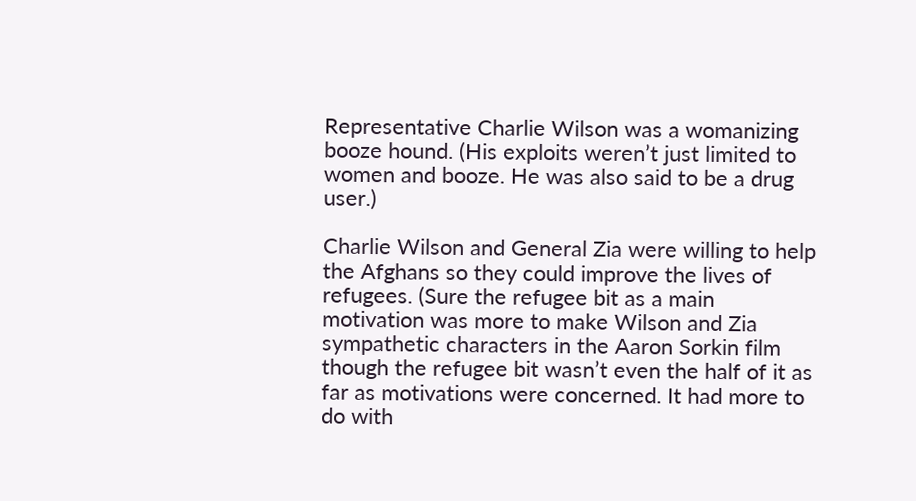Representative Charlie Wilson was a womanizing booze hound. (His exploits weren’t just limited to women and booze. He was also said to be a drug user.)

Charlie Wilson and General Zia were willing to help the Afghans so they could improve the lives of refugees. (Sure the refugee bit as a main motivation was more to make Wilson and Zia sympathetic characters in the Aaron Sorkin film though the refugee bit wasn’t even the half of it as far as motivations were concerned. It had more to do with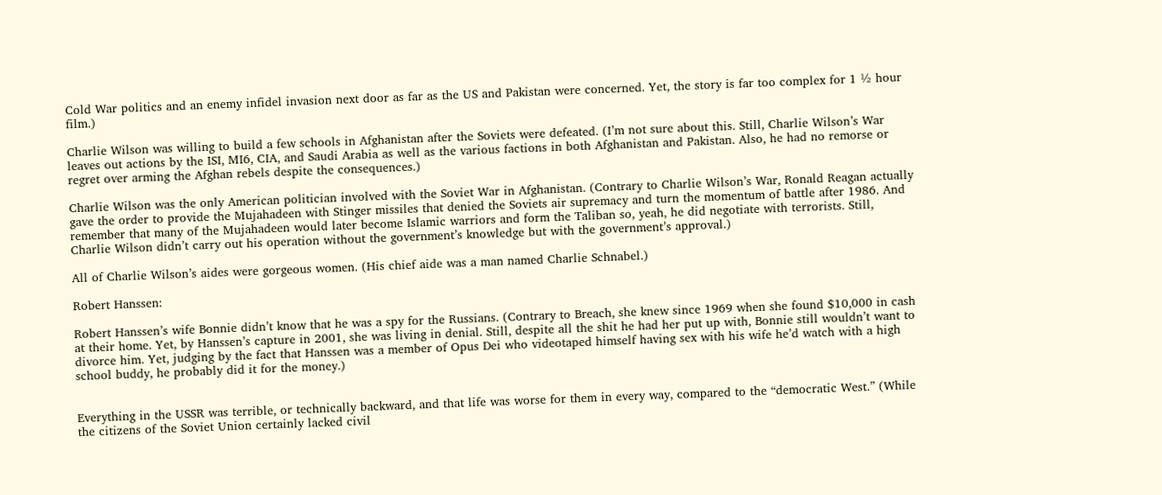Cold War politics and an enemy infidel invasion next door as far as the US and Pakistan were concerned. Yet, the story is far too complex for 1 ½ hour film.)

Charlie Wilson was willing to build a few schools in Afghanistan after the Soviets were defeated. (I’m not sure about this. Still, Charlie Wilson’s War leaves out actions by the ISI, MI6, CIA, and Saudi Arabia as well as the various factions in both Afghanistan and Pakistan. Also, he had no remorse or regret over arming the Afghan rebels despite the consequences.)

Charlie Wilson was the only American politician involved with the Soviet War in Afghanistan. (Contrary to Charlie Wilson’s War, Ronald Reagan actually gave the order to provide the Mujahadeen with Stinger missiles that denied the Soviets air supremacy and turn the momentum of battle after 1986. And remember that many of the Mujahadeen would later become Islamic warriors and form the Taliban so, yeah, he did negotiate with terrorists. Still, Charlie Wilson didn’t carry out his operation without the government’s knowledge but with the government’s approval.)

All of Charlie Wilson’s aides were gorgeous women. (His chief aide was a man named Charlie Schnabel.)

Robert Hanssen:

Robert Hanssen’s wife Bonnie didn’t know that he was a spy for the Russians. (Contrary to Breach, she knew since 1969 when she found $10,000 in cash at their home. Yet, by Hanssen’s capture in 2001, she was living in denial. Still, despite all the shit he had her put up with, Bonnie still wouldn’t want to divorce him. Yet, judging by the fact that Hanssen was a member of Opus Dei who videotaped himself having sex with his wife he’d watch with a high school buddy, he probably did it for the money.)


Everything in the USSR was terrible, or technically backward, and that life was worse for them in every way, compared to the “democratic West.” (While the citizens of the Soviet Union certainly lacked civil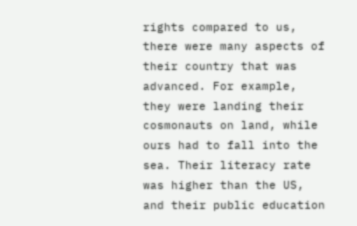rights compared to us, there were many aspects of their country that was advanced. For example, they were landing their cosmonauts on land, while ours had to fall into the sea. Their literacy rate was higher than the US, and their public education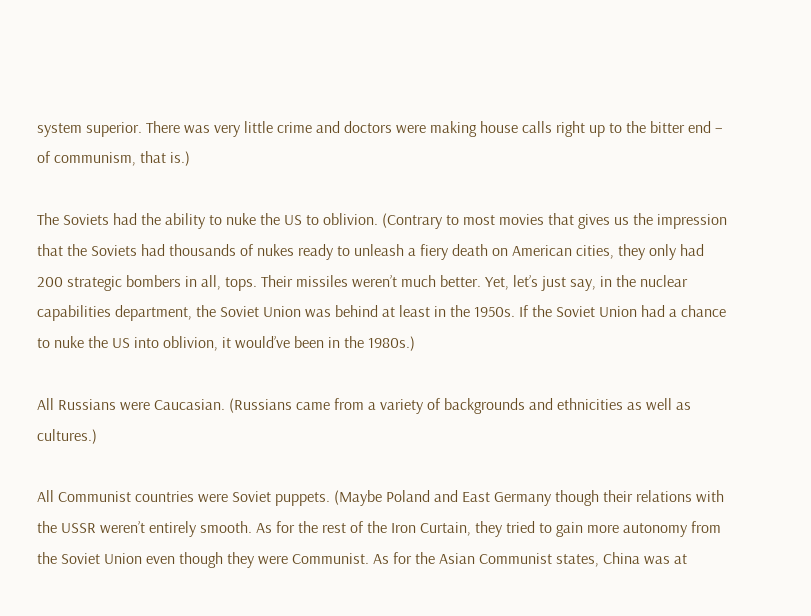system superior. There was very little crime and doctors were making house calls right up to the bitter end – of communism, that is.)

The Soviets had the ability to nuke the US to oblivion. (Contrary to most movies that gives us the impression that the Soviets had thousands of nukes ready to unleash a fiery death on American cities, they only had 200 strategic bombers in all, tops. Their missiles weren’t much better. Yet, let’s just say, in the nuclear capabilities department, the Soviet Union was behind at least in the 1950s. If the Soviet Union had a chance to nuke the US into oblivion, it would’ve been in the 1980s.)

All Russians were Caucasian. (Russians came from a variety of backgrounds and ethnicities as well as cultures.)

All Communist countries were Soviet puppets. (Maybe Poland and East Germany though their relations with the USSR weren’t entirely smooth. As for the rest of the Iron Curtain, they tried to gain more autonomy from the Soviet Union even though they were Communist. As for the Asian Communist states, China was at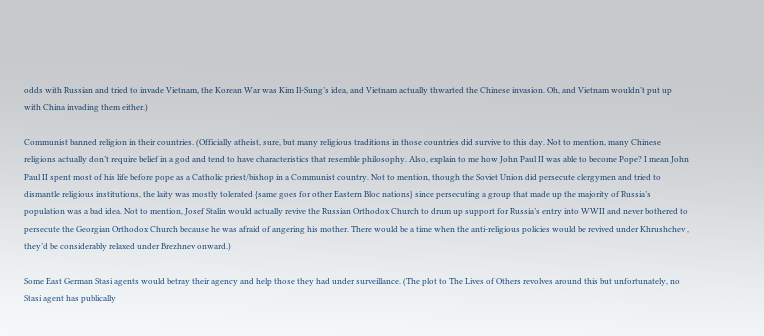odds with Russian and tried to invade Vietnam, the Korean War was Kim Il-Sung’s idea, and Vietnam actually thwarted the Chinese invasion. Oh, and Vietnam wouldn’t put up with China invading them either.)

Communist banned religion in their countries. (Officially atheist, sure, but many religious traditions in those countries did survive to this day. Not to mention, many Chinese religions actually don’t require belief in a god and tend to have characteristics that resemble philosophy. Also, explain to me how John Paul II was able to become Pope? I mean John Paul II spent most of his life before pope as a Catholic priest/bishop in a Communist country. Not to mention, though the Soviet Union did persecute clergymen and tried to dismantle religious institutions, the laity was mostly tolerated {same goes for other Eastern Bloc nations} since persecuting a group that made up the majority of Russia’s population was a bad idea. Not to mention, Josef Stalin would actually revive the Russian Orthodox Church to drum up support for Russia’s entry into WWII and never bothered to persecute the Georgian Orthodox Church because he was afraid of angering his mother. There would be a time when the anti-religious policies would be revived under Khrushchev , they’d be considerably relaxed under Brezhnev onward.)

Some East German Stasi agents would betray their agency and help those they had under surveillance. (The plot to The Lives of Others revolves around this but unfortunately, no Stasi agent has publically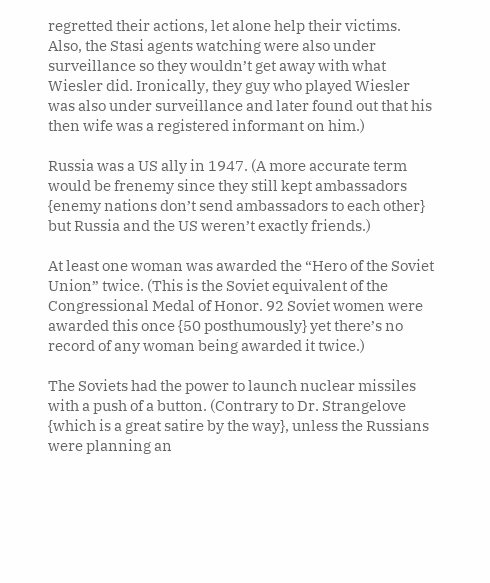regretted their actions, let alone help their victims. Also, the Stasi agents watching were also under surveillance so they wouldn’t get away with what Wiesler did. Ironically, they guy who played Wiesler was also under surveillance and later found out that his then wife was a registered informant on him.)

Russia was a US ally in 1947. (A more accurate term would be frenemy since they still kept ambassadors {enemy nations don’t send ambassadors to each other} but Russia and the US weren’t exactly friends.)

At least one woman was awarded the “Hero of the Soviet Union” twice. (This is the Soviet equivalent of the Congressional Medal of Honor. 92 Soviet women were awarded this once {50 posthumously} yet there’s no record of any woman being awarded it twice.)

The Soviets had the power to launch nuclear missiles with a push of a button. (Contrary to Dr. Strangelove {which is a great satire by the way}, unless the Russians were planning an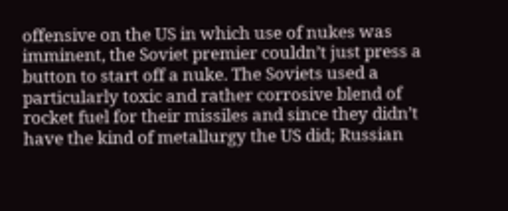offensive on the US in which use of nukes was imminent, the Soviet premier couldn’t just press a button to start off a nuke. The Soviets used a particularly toxic and rather corrosive blend of rocket fuel for their missiles and since they didn’t have the kind of metallurgy the US did; Russian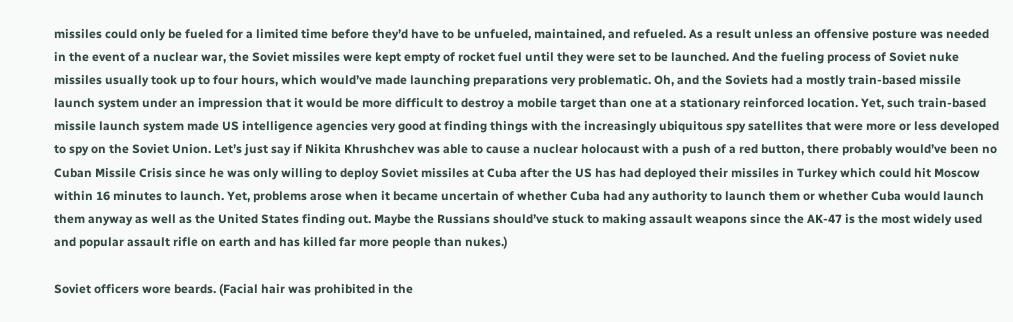missiles could only be fueled for a limited time before they’d have to be unfueled, maintained, and refueled. As a result unless an offensive posture was needed in the event of a nuclear war, the Soviet missiles were kept empty of rocket fuel until they were set to be launched. And the fueling process of Soviet nuke missiles usually took up to four hours, which would’ve made launching preparations very problematic. Oh, and the Soviets had a mostly train-based missile launch system under an impression that it would be more difficult to destroy a mobile target than one at a stationary reinforced location. Yet, such train-based missile launch system made US intelligence agencies very good at finding things with the increasingly ubiquitous spy satellites that were more or less developed to spy on the Soviet Union. Let’s just say if Nikita Khrushchev was able to cause a nuclear holocaust with a push of a red button, there probably would’ve been no Cuban Missile Crisis since he was only willing to deploy Soviet missiles at Cuba after the US has had deployed their missiles in Turkey which could hit Moscow within 16 minutes to launch. Yet, problems arose when it became uncertain of whether Cuba had any authority to launch them or whether Cuba would launch them anyway as well as the United States finding out. Maybe the Russians should’ve stuck to making assault weapons since the AK-47 is the most widely used and popular assault rifle on earth and has killed far more people than nukes.)

Soviet officers wore beards. (Facial hair was prohibited in the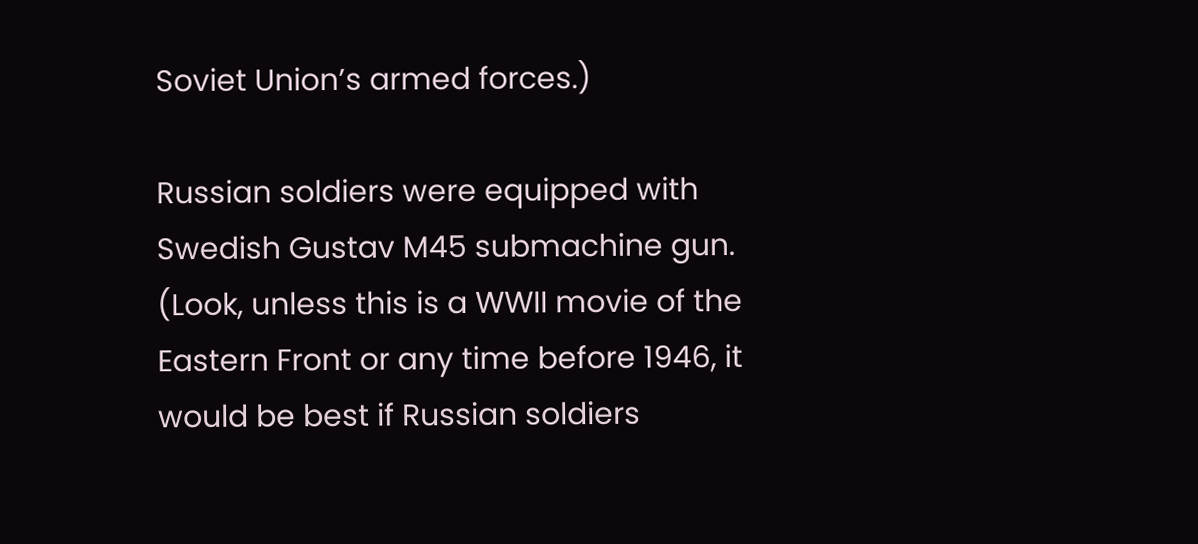Soviet Union’s armed forces.)

Russian soldiers were equipped with Swedish Gustav M45 submachine gun. (Look, unless this is a WWII movie of the Eastern Front or any time before 1946, it would be best if Russian soldiers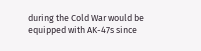during the Cold War would be equipped with AK-47s since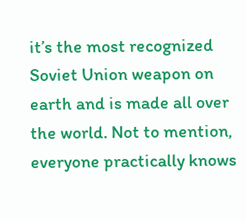it’s the most recognized Soviet Union weapon on earth and is made all over the world. Not to mention, everyone practically knows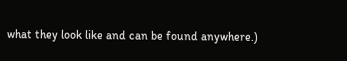what they look like and can be found anywhere.)